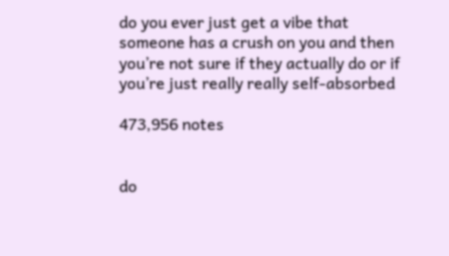do you ever just get a vibe that someone has a crush on you and then you’re not sure if they actually do or if you’re just really really self-absorbed

473,956 notes


do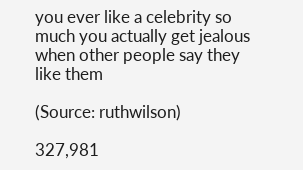you ever like a celebrity so much you actually get jealous when other people say they like them

(Source: ruthwilson)

327,981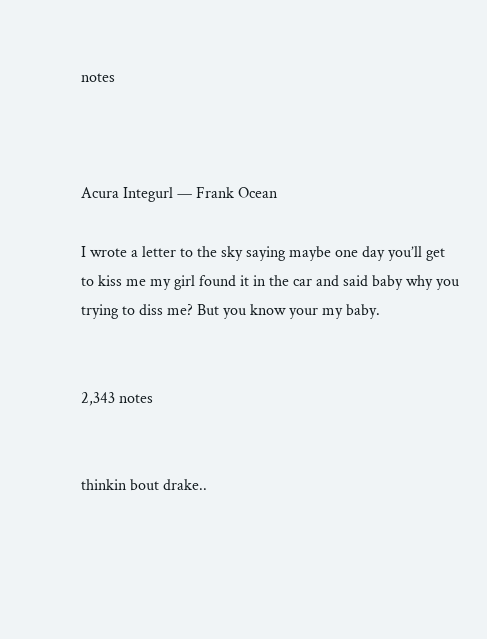notes



Acura Integurl — Frank Ocean

I wrote a letter to the sky saying maybe one day you’ll get to kiss me my girl found it in the car and said baby why you trying to diss me? But you know your my baby.


2,343 notes


thinkin bout drake..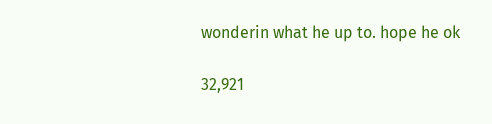wonderin what he up to. hope he ok

32,921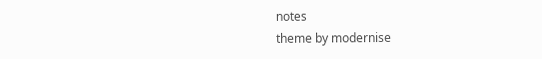notes
theme by modernise